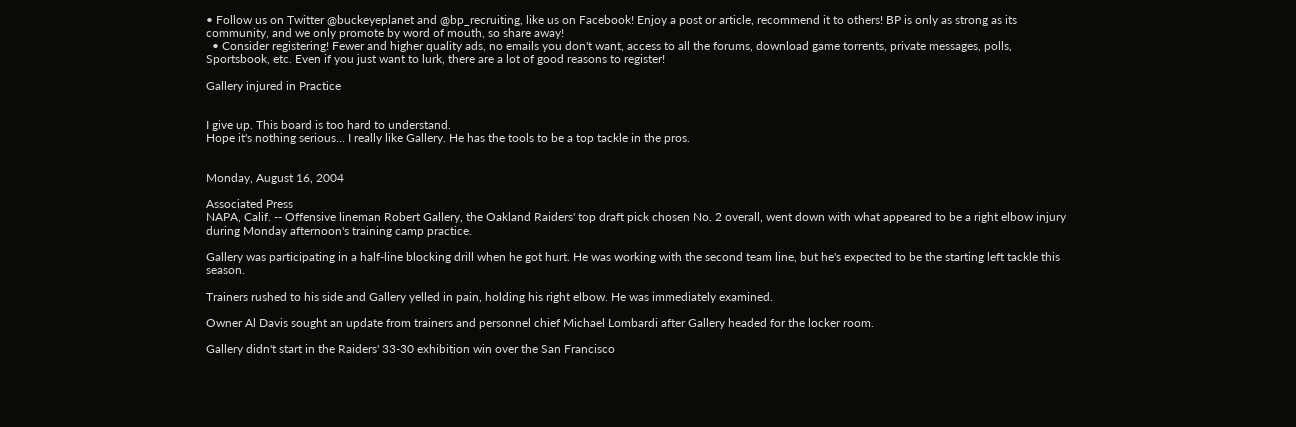• Follow us on Twitter @buckeyeplanet and @bp_recruiting, like us on Facebook! Enjoy a post or article, recommend it to others! BP is only as strong as its community, and we only promote by word of mouth, so share away!
  • Consider registering! Fewer and higher quality ads, no emails you don't want, access to all the forums, download game torrents, private messages, polls, Sportsbook, etc. Even if you just want to lurk, there are a lot of good reasons to register!

Gallery injured in Practice


I give up. This board is too hard to understand.
Hope it's nothing serious... I really like Gallery. He has the tools to be a top tackle in the pros.


Monday, August 16, 2004

Associated Press
NAPA, Calif. -- Offensive lineman Robert Gallery, the Oakland Raiders' top draft pick chosen No. 2 overall, went down with what appeared to be a right elbow injury during Monday afternoon's training camp practice.

Gallery was participating in a half-line blocking drill when he got hurt. He was working with the second team line, but he's expected to be the starting left tackle this season.

Trainers rushed to his side and Gallery yelled in pain, holding his right elbow. He was immediately examined.

Owner Al Davis sought an update from trainers and personnel chief Michael Lombardi after Gallery headed for the locker room.

Gallery didn't start in the Raiders' 33-30 exhibition win over the San Francisco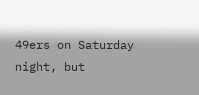49ers on Saturday night, but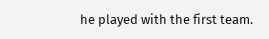he played with the first team.